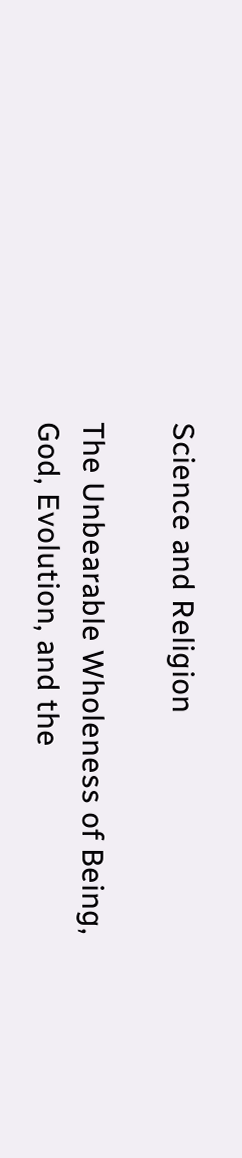Science and Religion

The Unbearable Wholeness of Being, God, Evolution, and the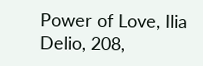Power of Love, Ilia Delio, 208,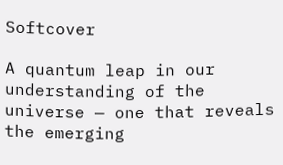Softcover

A quantum leap in our understanding of the universe — one that reveals the emerging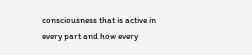consciousness that is active in every part and how every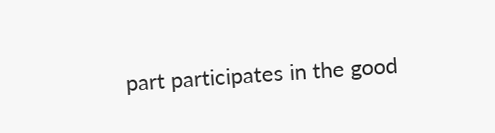part participates in the good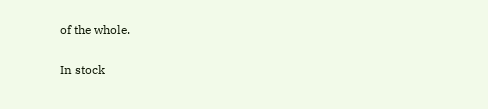of the whole.

In stock